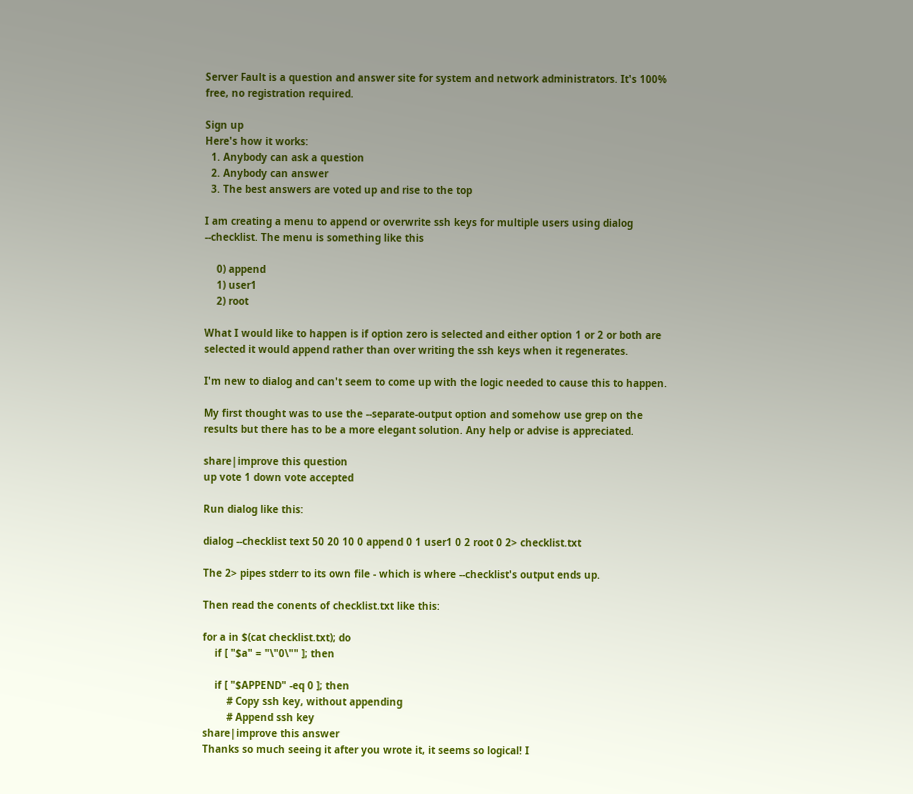Server Fault is a question and answer site for system and network administrators. It's 100% free, no registration required.

Sign up
Here's how it works:
  1. Anybody can ask a question
  2. Anybody can answer
  3. The best answers are voted up and rise to the top

I am creating a menu to append or overwrite ssh keys for multiple users using dialog --checklist. The menu is something like this

    0) append
    1) user1
    2) root

What I would like to happen is if option zero is selected and either option 1 or 2 or both are selected it would append rather than over writing the ssh keys when it regenerates.

I'm new to dialog and can't seem to come up with the logic needed to cause this to happen.

My first thought was to use the --separate-output option and somehow use grep on the results but there has to be a more elegant solution. Any help or advise is appreciated.

share|improve this question
up vote 1 down vote accepted

Run dialog like this:

dialog --checklist text 50 20 10 0 append 0 1 user1 0 2 root 0 2> checklist.txt

The 2> pipes stderr to its own file - which is where --checklist's output ends up.

Then read the conents of checklist.txt like this:

for a in $(cat checklist.txt); do
    if [ "$a" = "\"0\"" ]; then

    if [ "$APPEND" -eq 0 ]; then
        # Copy ssh key, without appending
        # Append ssh key
share|improve this answer
Thanks so much seeing it after you wrote it, it seems so logical! I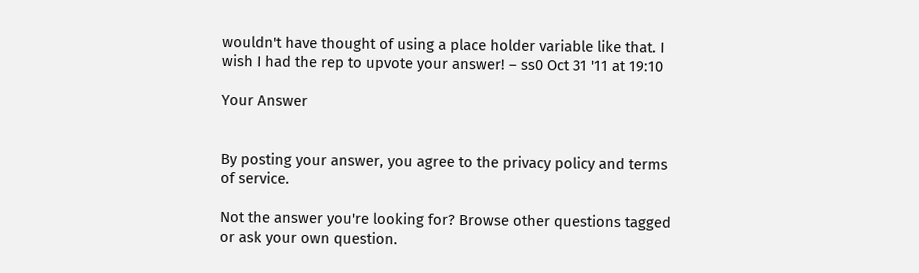wouldn't have thought of using a place holder variable like that. I wish I had the rep to upvote your answer! – ss0 Oct 31 '11 at 19:10

Your Answer


By posting your answer, you agree to the privacy policy and terms of service.

Not the answer you're looking for? Browse other questions tagged or ask your own question.